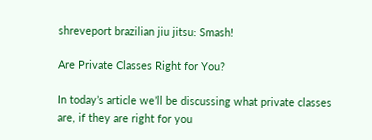shreveport brazilian jiu jitsu: Smash!

Are Private Classes Right for You?

In today’s article we’ll be discussing what private classes are, if they are right for you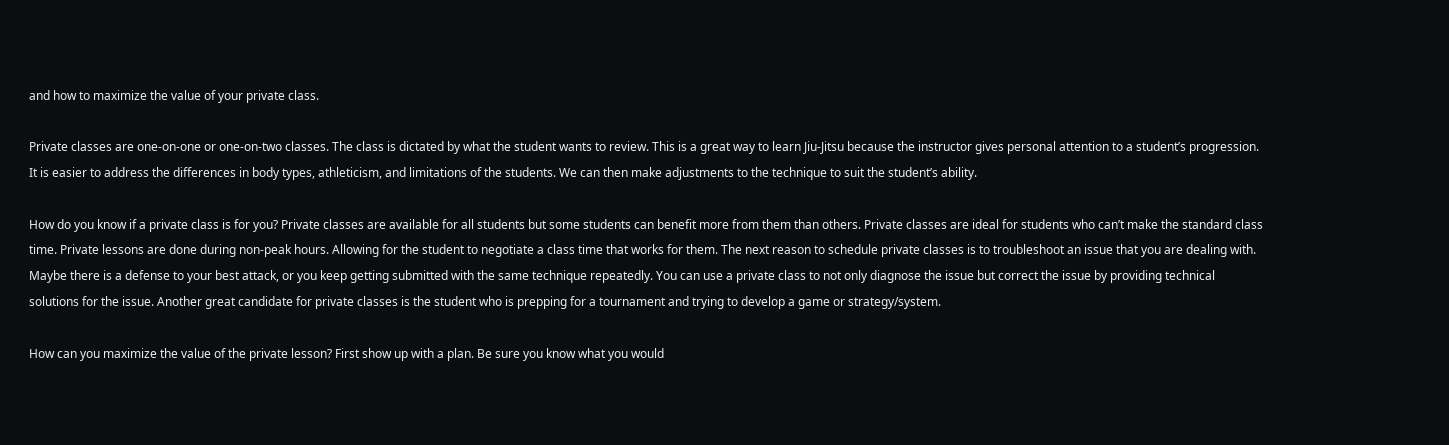and how to maximize the value of your private class.

Private classes are one-on-one or one-on-two classes. The class is dictated by what the student wants to review. This is a great way to learn Jiu-Jitsu because the instructor gives personal attention to a student’s progression. It is easier to address the differences in body types, athleticism, and limitations of the students. We can then make adjustments to the technique to suit the student’s ability.

How do you know if a private class is for you? Private classes are available for all students but some students can benefit more from them than others. Private classes are ideal for students who can’t make the standard class time. Private lessons are done during non-peak hours. Allowing for the student to negotiate a class time that works for them. The next reason to schedule private classes is to troubleshoot an issue that you are dealing with. Maybe there is a defense to your best attack, or you keep getting submitted with the same technique repeatedly. You can use a private class to not only diagnose the issue but correct the issue by providing technical solutions for the issue. Another great candidate for private classes is the student who is prepping for a tournament and trying to develop a game or strategy/system.

How can you maximize the value of the private lesson? First show up with a plan. Be sure you know what you would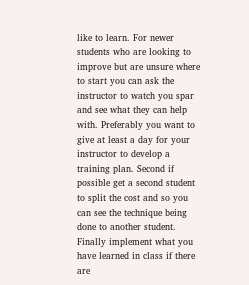like to learn. For newer students who are looking to improve but are unsure where to start you can ask the instructor to watch you spar and see what they can help with. Preferably you want to give at least a day for your instructor to develop a training plan. Second if possible get a second student to split the cost and so you can see the technique being done to another student. Finally implement what you have learned in class if there are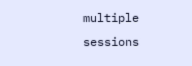multiple sessions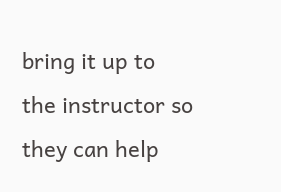bring it up to the instructor so they can help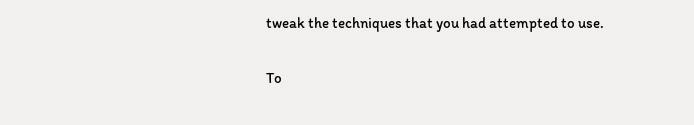tweak the techniques that you had attempted to use.

To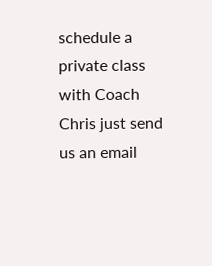schedule a private class with Coach Chris just send us an email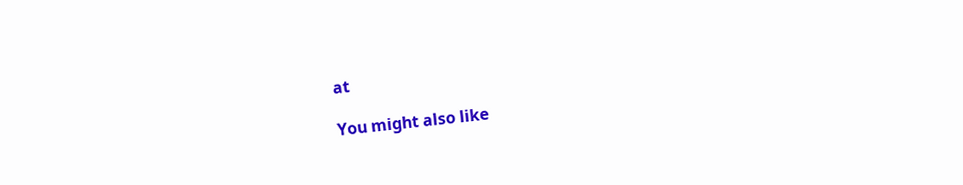at

You might also like